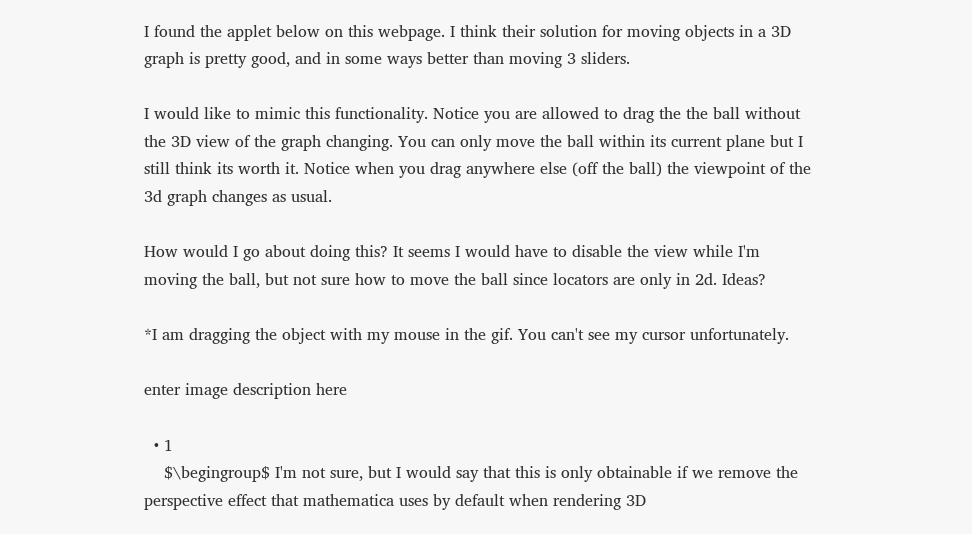I found the applet below on this webpage. I think their solution for moving objects in a 3D graph is pretty good, and in some ways better than moving 3 sliders.

I would like to mimic this functionality. Notice you are allowed to drag the the ball without the 3D view of the graph changing. You can only move the ball within its current plane but I still think its worth it. Notice when you drag anywhere else (off the ball) the viewpoint of the 3d graph changes as usual.

How would I go about doing this? It seems I would have to disable the view while I'm moving the ball, but not sure how to move the ball since locators are only in 2d. Ideas?

*I am dragging the object with my mouse in the gif. You can't see my cursor unfortunately.

enter image description here

  • 1
    $\begingroup$ I'm not sure, but I would say that this is only obtainable if we remove the perspective effect that mathematica uses by default when rendering 3D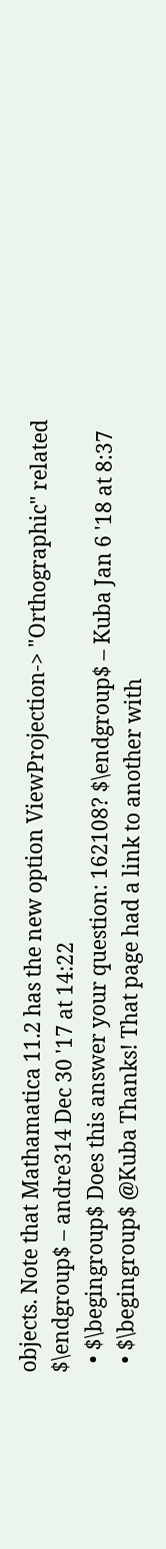objects. Note that Mathamatica 11.2 has the new option ViewProjection-> "Orthographic" related $\endgroup$ – andre314 Dec 30 '17 at 14:22
  • $\begingroup$ Does this answer your question: 162108? $\endgroup$ – Kuba Jan 6 '18 at 8:37
  • $\begingroup$ @Kuba Thanks! That page had a link to another with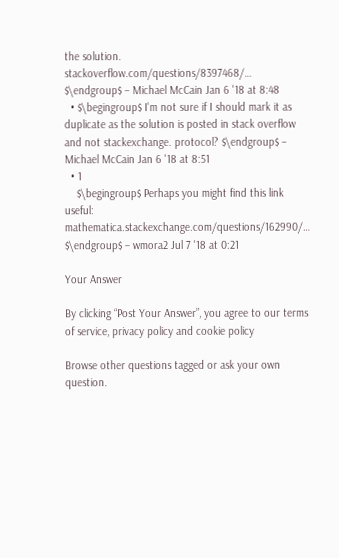the solution. stackoverflow.com/questions/8397468/… $\endgroup$ – Michael McCain Jan 6 '18 at 8:48
  • $\begingroup$ I'm not sure if I should mark it as duplicate as the solution is posted in stack overflow and not stackexchange. protocol? $\endgroup$ – Michael McCain Jan 6 '18 at 8:51
  • 1
    $\begingroup$ Perhaps you might find this link useful: mathematica.stackexchange.com/questions/162990/… $\endgroup$ – wmora2 Jul 7 '18 at 0:21

Your Answer

By clicking “Post Your Answer”, you agree to our terms of service, privacy policy and cookie policy

Browse other questions tagged or ask your own question.